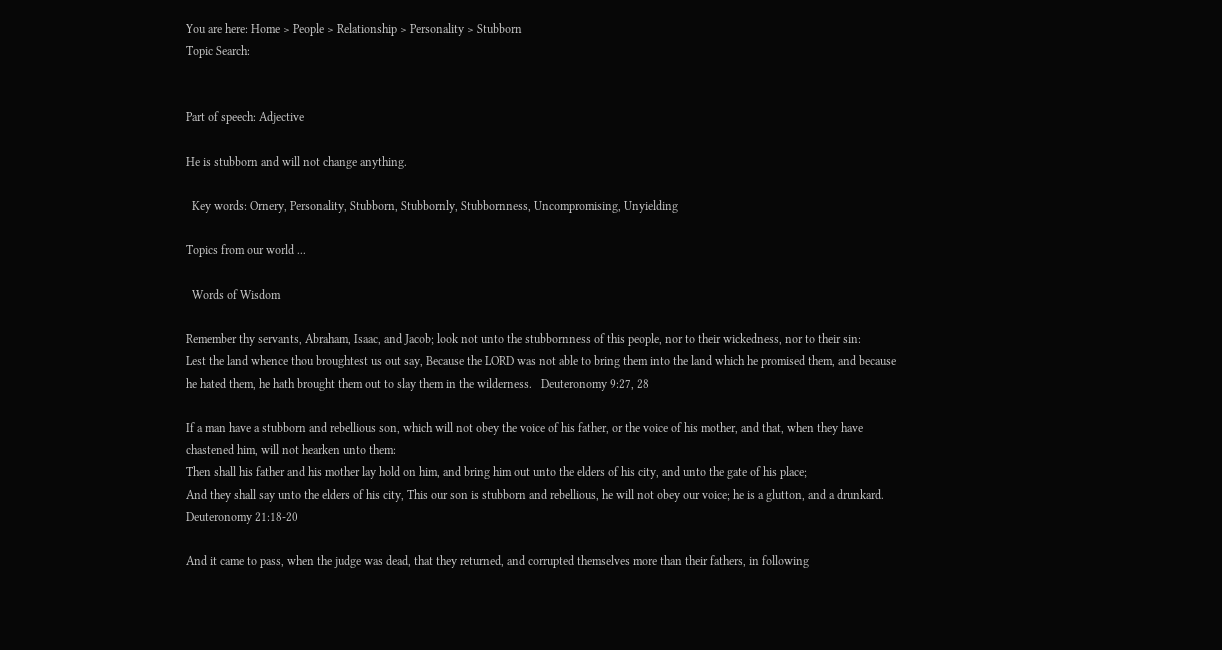You are here: Home > People > Relationship > Personality > Stubborn
Topic Search:


Part of speech: Adjective

He is stubborn and will not change anything.

  Key words: Ornery, Personality, Stubborn, Stubbornly, Stubbornness, Uncompromising, Unyielding

Topics from our world ...

  Words of Wisdom

Remember thy servants, Abraham, Isaac, and Jacob; look not unto the stubbornness of this people, nor to their wickedness, nor to their sin:
Lest the land whence thou broughtest us out say, Because the LORD was not able to bring them into the land which he promised them, and because he hated them, he hath brought them out to slay them in the wilderness.   Deuteronomy 9:27, 28

If a man have a stubborn and rebellious son, which will not obey the voice of his father, or the voice of his mother, and that, when they have chastened him, will not hearken unto them:
Then shall his father and his mother lay hold on him, and bring him out unto the elders of his city, and unto the gate of his place;
And they shall say unto the elders of his city, This our son is stubborn and rebellious, he will not obey our voice; he is a glutton, and a drunkard.   Deuteronomy 21:18-20

And it came to pass, when the judge was dead, that they returned, and corrupted themselves more than their fathers, in following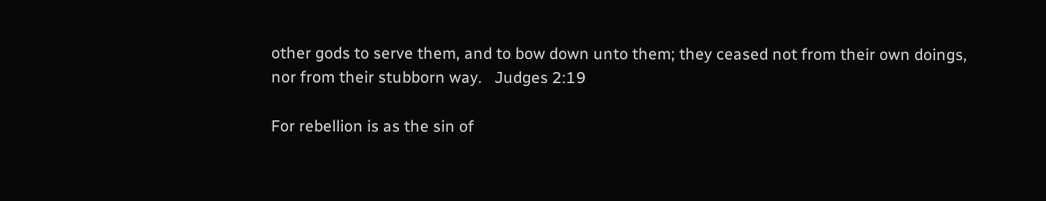other gods to serve them, and to bow down unto them; they ceased not from their own doings, nor from their stubborn way.   Judges 2:19

For rebellion is as the sin of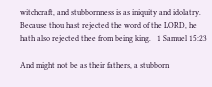witchcraft, and stubbornness is as iniquity and idolatry. Because thou hast rejected the word of the LORD, he hath also rejected thee from being king.   1 Samuel 15:23

And might not be as their fathers, a stubborn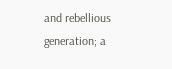and rebellious generation; a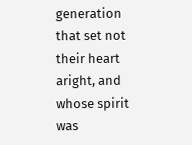generation that set not their heart aright, and whose spirit was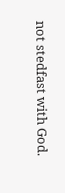not stedfast with God.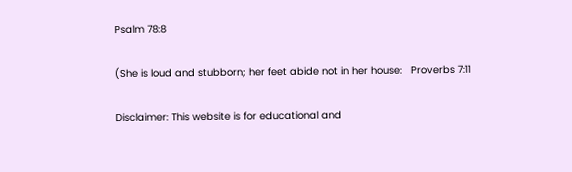Psalm 78:8

(She is loud and stubborn; her feet abide not in her house:   Proverbs 7:11

Disclaimer: This website is for educational and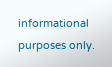informational purposes only.